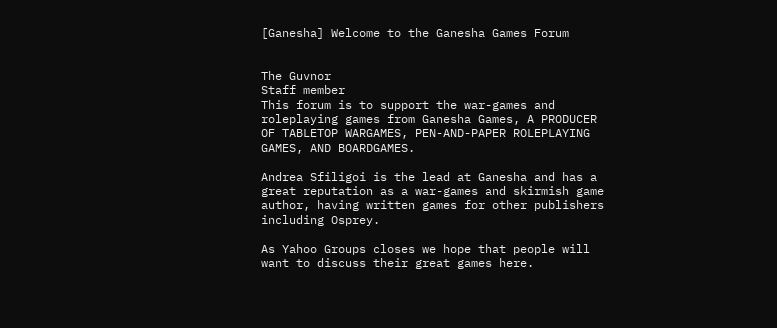[Ganesha] Welcome to the Ganesha Games Forum


The Guvnor
Staff member
This forum is to support the war-games and roleplaying games from Ganesha Games, A PRODUCER OF TABLETOP WARGAMES, PEN-AND-PAPER ROLEPLAYING GAMES, AND BOARDGAMES.

Andrea Sfiligoi is the lead at Ganesha and has a great reputation as a war-games and skirmish game author, having written games for other publishers including Osprey.

As Yahoo Groups closes we hope that people will want to discuss their great games here.